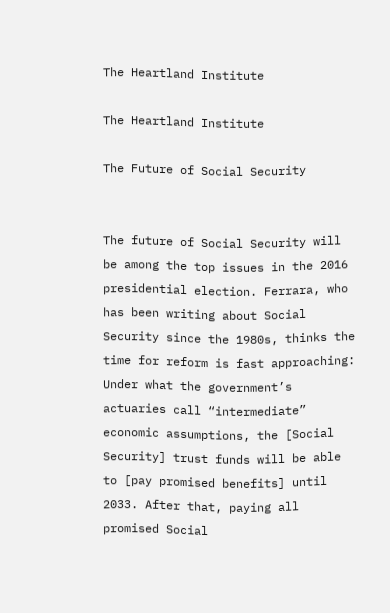The Heartland Institute

The Heartland Institute

The Future of Social Security


The future of Social Security will be among the top issues in the 2016 presidential election. Ferrara, who has been writing about Social Security since the 1980s, thinks the time for reform is fast approaching: Under what the government’s actuaries call “intermediate” economic assumptions, the [Social Security] trust funds will be able to [pay promised benefits] until 2033. After that, paying all promised Social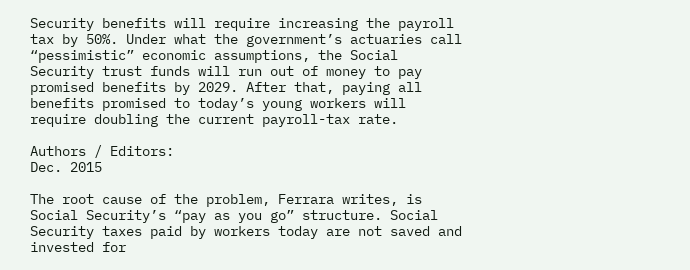Security benefits will require increasing the payroll tax by 50%. Under what the government’s actuaries call “pessimistic” economic assumptions, the Social Security trust funds will run out of money to pay promised benefits by 2029. After that, paying all benefits promised to today’s young workers will require doubling the current payroll-tax rate.

Authors / Editors:
Dec. 2015

The root cause of the problem, Ferrara writes, is Social Security’s “pay as you go” structure. Social Security taxes paid by workers today are not saved and invested for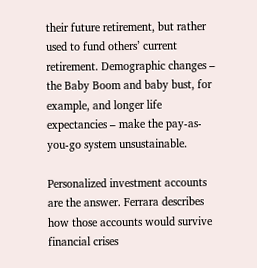their future retirement, but rather used to fund others’ current retirement. Demographic changes – the Baby Boom and baby bust, for example, and longer life expectancies – make the pay-as-you-go system unsustainable.

Personalized investment accounts are the answer. Ferrara describes how those accounts would survive financial crises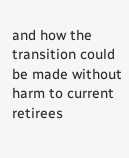and how the transition could be made without harm to current retirees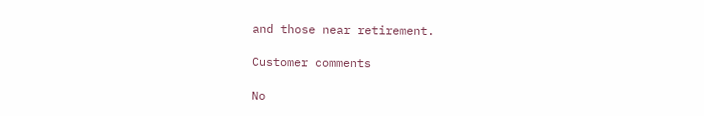and those near retirement.

Customer comments

No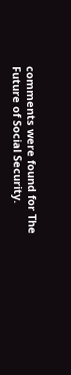comments were found for The Future of Social Security.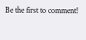Be the first to comment!